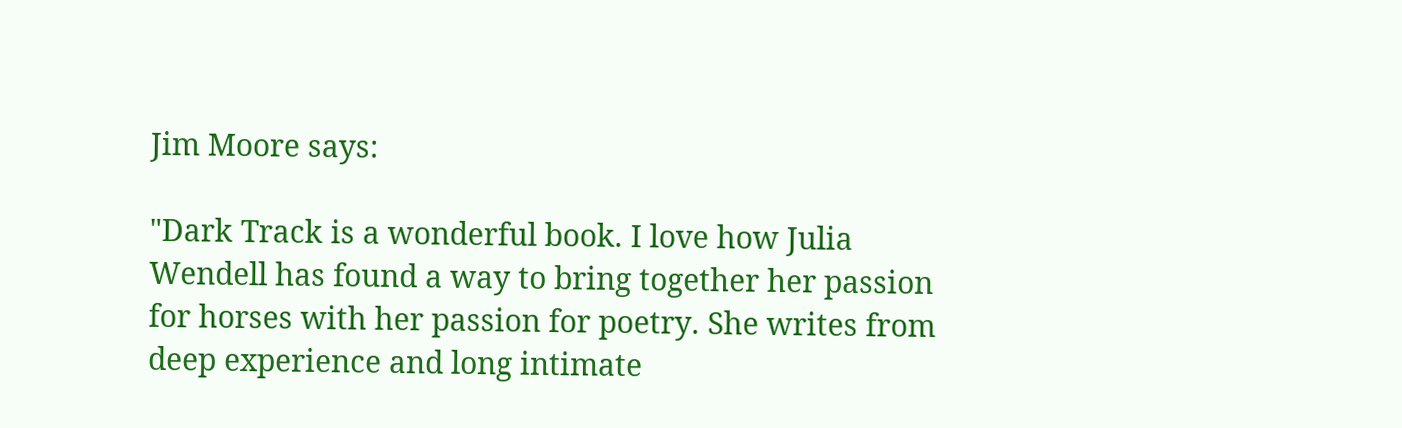Jim Moore says:

"Dark Track is a wonderful book. I love how Julia Wendell has found a way to bring together her passion for horses with her passion for poetry. She writes from deep experience and long intimate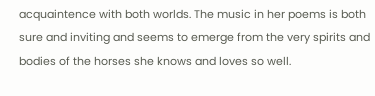acquaintence with both worlds. The music in her poems is both sure and inviting and seems to emerge from the very spirits and bodies of the horses she knows and loves so well.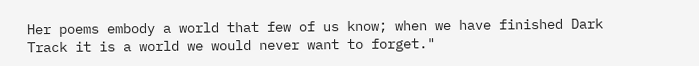Her poems embody a world that few of us know; when we have finished Dark Track it is a world we would never want to forget."